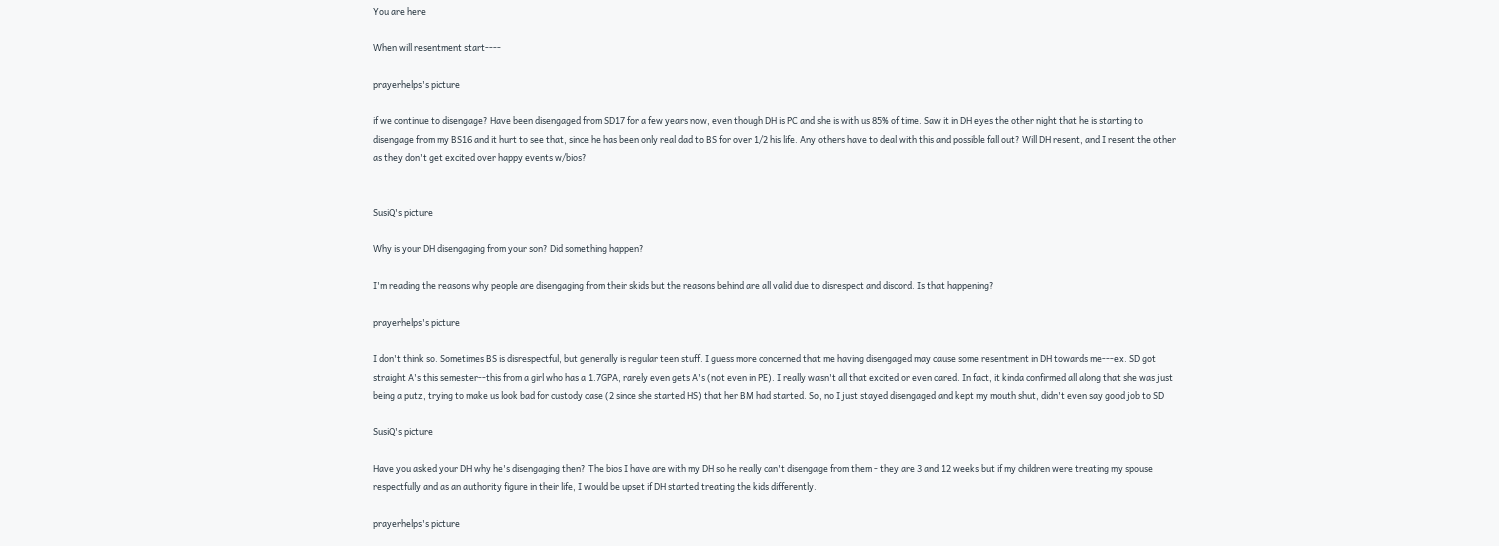You are here

When will resentment start----

prayerhelps's picture

if we continue to disengage? Have been disengaged from SD17 for a few years now, even though DH is PC and she is with us 85% of time. Saw it in DH eyes the other night that he is starting to disengage from my BS16 and it hurt to see that, since he has been only real dad to BS for over 1/2 his life. Any others have to deal with this and possible fall out? Will DH resent, and I resent the other as they don't get excited over happy events w/bios?


SusiQ's picture

Why is your DH disengaging from your son? Did something happen?

I'm reading the reasons why people are disengaging from their skids but the reasons behind are all valid due to disrespect and discord. Is that happening?

prayerhelps's picture

I don't think so. Sometimes BS is disrespectful, but generally is regular teen stuff. I guess more concerned that me having disengaged may cause some resentment in DH towards me---ex. SD got straight A's this semester--this from a girl who has a 1.7GPA, rarely even gets A's (not even in PE). I really wasn't all that excited or even cared. In fact, it kinda confirmed all along that she was just being a putz, trying to make us look bad for custody case (2 since she started HS) that her BM had started. So, no I just stayed disengaged and kept my mouth shut, didn't even say good job to SD

SusiQ's picture

Have you asked your DH why he's disengaging then? The bios I have are with my DH so he really can't disengage from them - they are 3 and 12 weeks but if my children were treating my spouse respectfully and as an authority figure in their life, I would be upset if DH started treating the kids differently.

prayerhelps's picture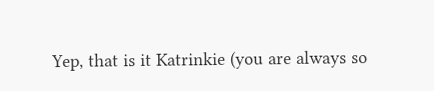Yep, that is it Katrinkie (you are always so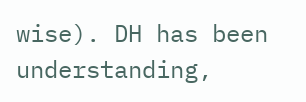wise). DH has been understanding,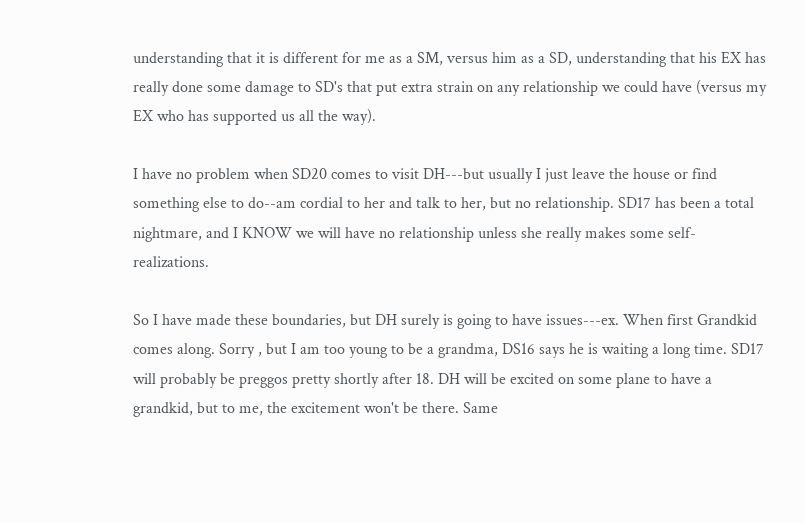understanding that it is different for me as a SM, versus him as a SD, understanding that his EX has really done some damage to SD's that put extra strain on any relationship we could have (versus my EX who has supported us all the way).

I have no problem when SD20 comes to visit DH---but usually I just leave the house or find something else to do--am cordial to her and talk to her, but no relationship. SD17 has been a total nightmare, and I KNOW we will have no relationship unless she really makes some self-realizations.

So I have made these boundaries, but DH surely is going to have issues---ex. When first Grandkid comes along. Sorry , but I am too young to be a grandma, DS16 says he is waiting a long time. SD17 will probably be preggos pretty shortly after 18. DH will be excited on some plane to have a grandkid, but to me, the excitement won't be there. Same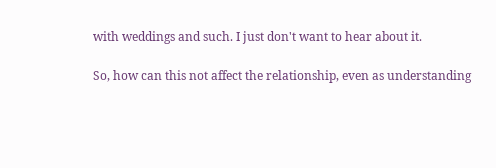with weddings and such. I just don't want to hear about it.

So, how can this not affect the relationship, even as understanding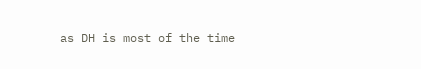as DH is most of the time